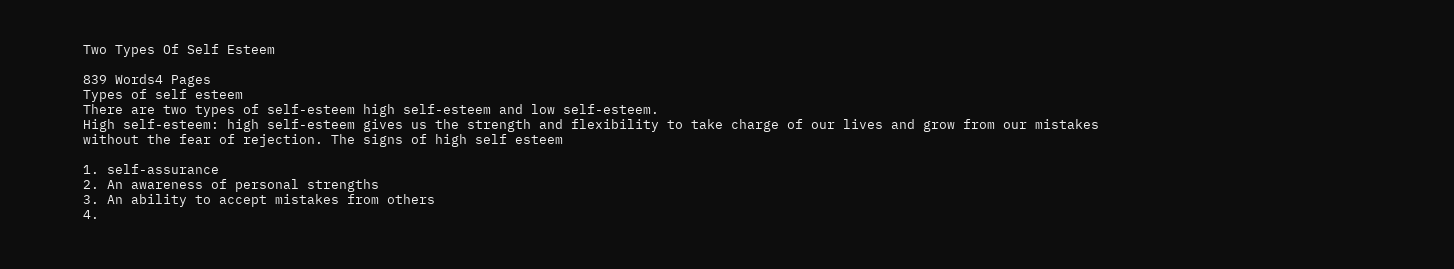Two Types Of Self Esteem

839 Words4 Pages
Types of self esteem
There are two types of self-esteem high self-esteem and low self-esteem.
High self-esteem: high self-esteem gives us the strength and flexibility to take charge of our lives and grow from our mistakes without the fear of rejection. The signs of high self esteem

1. self-assurance
2. An awareness of personal strengths
3. An ability to accept mistakes from others
4.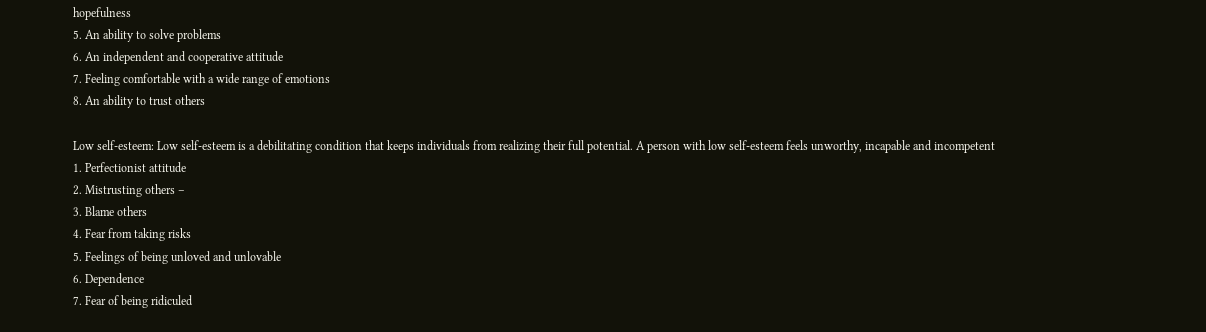hopefulness
5. An ability to solve problems
6. An independent and cooperative attitude
7. Feeling comfortable with a wide range of emotions
8. An ability to trust others

Low self-esteem: Low self-esteem is a debilitating condition that keeps individuals from realizing their full potential. A person with low self-esteem feels unworthy, incapable and incompetent
1. Perfectionist attitude
2. Mistrusting others –
3. Blame others
4. Fear from taking risks
5. Feelings of being unloved and unlovable
6. Dependence
7. Fear of being ridiculed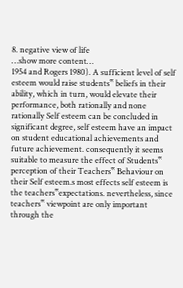8. negative view of life
…show more content…
1954 and Rogers 1980). A sufficient level of self esteem would raise students‟ beliefs in their ability, which in turn, would elevate their performance, both rationally and none rationally Self esteem can be concluded in significant degree, self esteem have an impact on student educational achievements and future achievement. consequently it seems suitable to measure the effect of Students‟ perception of their Teachers‟ Behaviour on their Self esteem.s most effects self esteem is the teachers‟expectations. nevertheless, since teachers‟ viewpoint are only important through the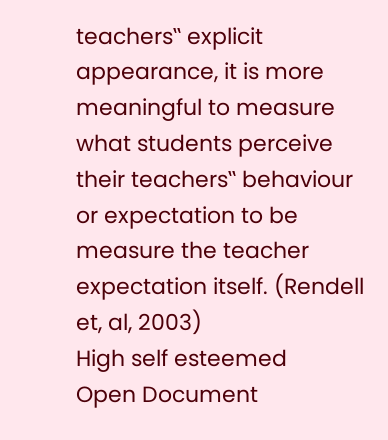teachers‟ explicit appearance, it is more meaningful to measure what students perceive their teachers‟ behaviour or expectation to be measure the teacher expectation itself. (Rendell et, al, 2003)
High self esteemed
Open Document